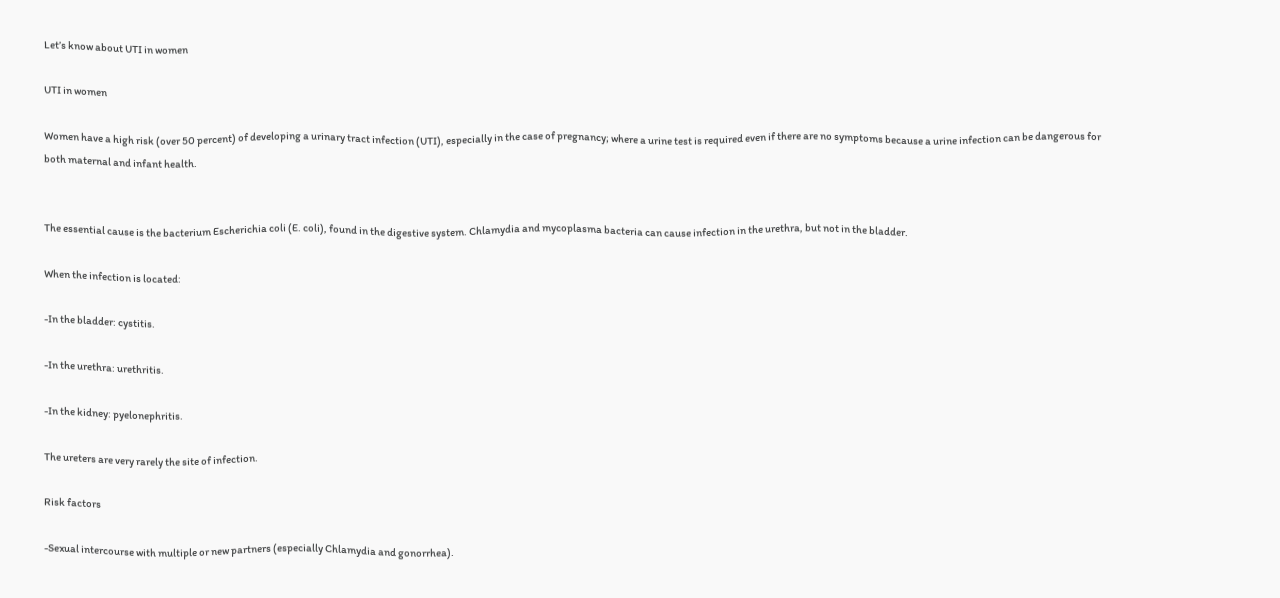Let’s know about UTI in women

UTI in women

Women have a high risk (over 50 percent) of developing a urinary tract infection (UTI), especially in the case of pregnancy; where a urine test is required even if there are no symptoms because a urine infection can be dangerous for both maternal and infant health.


The essential cause is the bacterium Escherichia coli (E. coli), found in the digestive system. Chlamydia and mycoplasma bacteria can cause infection in the urethra, but not in the bladder.

When the infection is located:

-In the bladder: cystitis.

-In the urethra: urethritis.

-In the kidney: pyelonephritis.

The ureters are very rarely the site of infection.

Risk factors

-Sexual intercourse with multiple or new partners (especially Chlamydia and gonorrhea).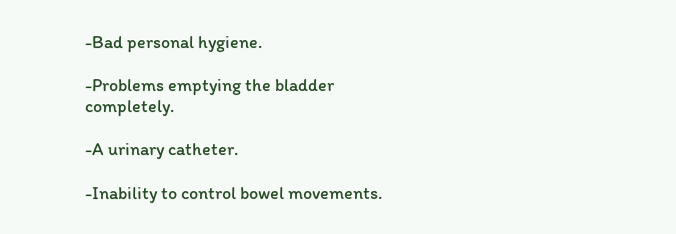-Bad personal hygiene.

-Problems emptying the bladder completely.

-A urinary catheter.

-Inability to control bowel movements.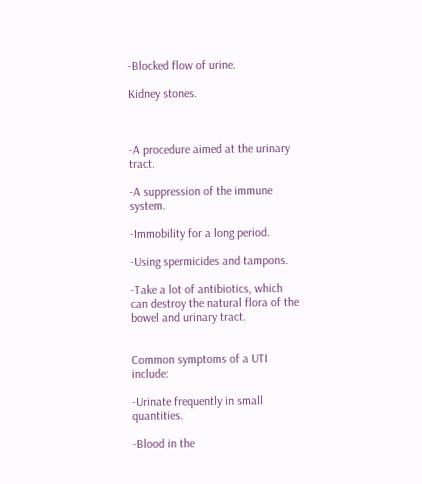-Blocked flow of urine.

Kidney stones.



-A procedure aimed at the urinary tract.

-A suppression of the immune system.

-Immobility for a long period.

-Using spermicides and tampons.

-Take a lot of antibiotics, which can destroy the natural flora of the bowel and urinary tract.


Common symptoms of a UTI include:

-Urinate frequently in small quantities.

-Blood in the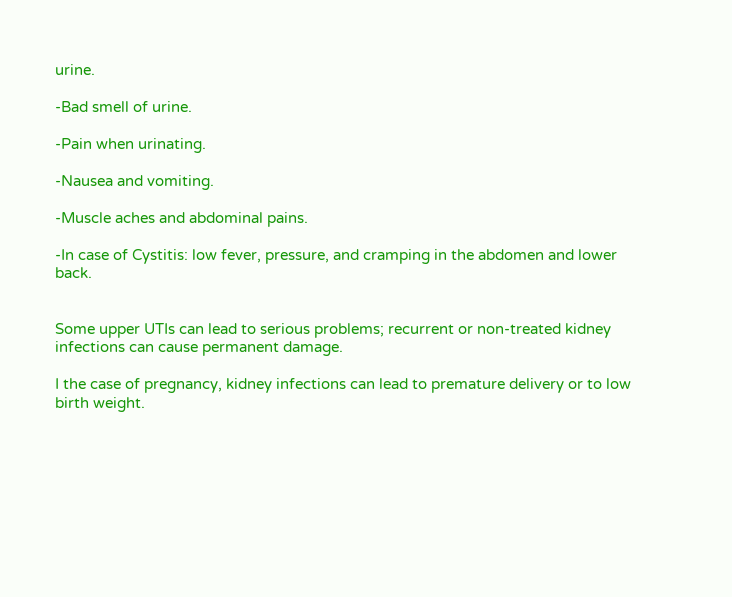urine.

-Bad smell of urine.

-Pain when urinating.

-Nausea and vomiting.

-Muscle aches and abdominal pains.

-In case of Cystitis: low fever, pressure, and cramping in the abdomen and lower back.


Some upper UTIs can lead to serious problems; recurrent or non-treated kidney infections can cause permanent damage.

I the case of pregnancy, kidney infections can lead to premature delivery or to low birth weight.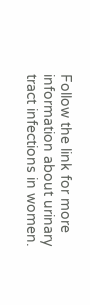Follow the link for more information about urinary tract infections in women.